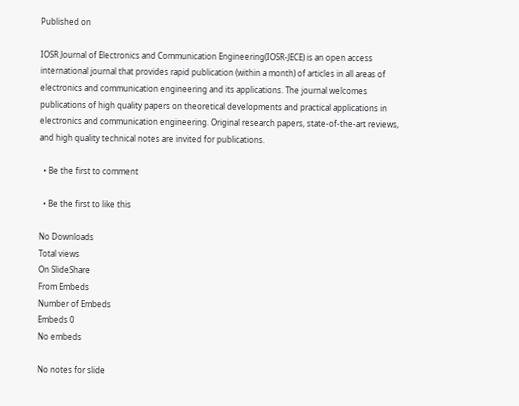Published on

IOSR Journal of Electronics and Communication Engineering(IOSR-JECE) is an open access international journal that provides rapid publication (within a month) of articles in all areas of electronics and communication engineering and its applications. The journal welcomes publications of high quality papers on theoretical developments and practical applications in electronics and communication engineering. Original research papers, state-of-the-art reviews, and high quality technical notes are invited for publications.

  • Be the first to comment

  • Be the first to like this

No Downloads
Total views
On SlideShare
From Embeds
Number of Embeds
Embeds 0
No embeds

No notes for slide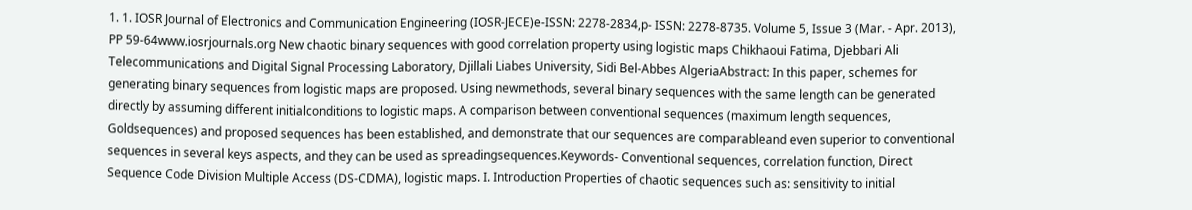1. 1. IOSR Journal of Electronics and Communication Engineering (IOSR-JECE)e-ISSN: 2278-2834,p- ISSN: 2278-8735. Volume 5, Issue 3 (Mar. - Apr. 2013), PP 59-64www.iosrjournals.org New chaotic binary sequences with good correlation property using logistic maps Chikhaoui Fatima, Djebbari Ali Telecommunications and Digital Signal Processing Laboratory, Djillali Liabes University, Sidi Bel-Abbes AlgeriaAbstract: In this paper, schemes for generating binary sequences from logistic maps are proposed. Using newmethods, several binary sequences with the same length can be generated directly by assuming different initialconditions to logistic maps. A comparison between conventional sequences (maximum length sequences, Goldsequences) and proposed sequences has been established, and demonstrate that our sequences are comparableand even superior to conventional sequences in several keys aspects, and they can be used as spreadingsequences.Keywords- Conventional sequences, correlation function, Direct Sequence Code Division Multiple Access (DS-CDMA), logistic maps. I. Introduction Properties of chaotic sequences such as: sensitivity to initial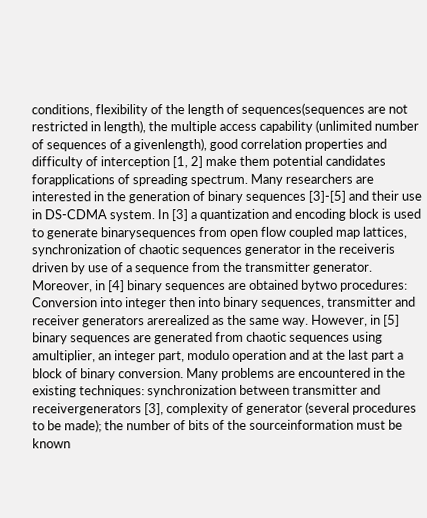conditions, flexibility of the length of sequences(sequences are not restricted in length), the multiple access capability (unlimited number of sequences of a givenlength), good correlation properties and difficulty of interception [1, 2] make them potential candidates forapplications of spreading spectrum. Many researchers are interested in the generation of binary sequences [3]-[5] and their use in DS-CDMA system. In [3] a quantization and encoding block is used to generate binarysequences from open flow coupled map lattices, synchronization of chaotic sequences generator in the receiveris driven by use of a sequence from the transmitter generator. Moreover, in [4] binary sequences are obtained bytwo procedures: Conversion into integer then into binary sequences, transmitter and receiver generators arerealized as the same way. However, in [5] binary sequences are generated from chaotic sequences using amultiplier, an integer part, modulo operation and at the last part a block of binary conversion. Many problems are encountered in the existing techniques: synchronization between transmitter and receivergenerators [3], complexity of generator (several procedures to be made); the number of bits of the sourceinformation must be known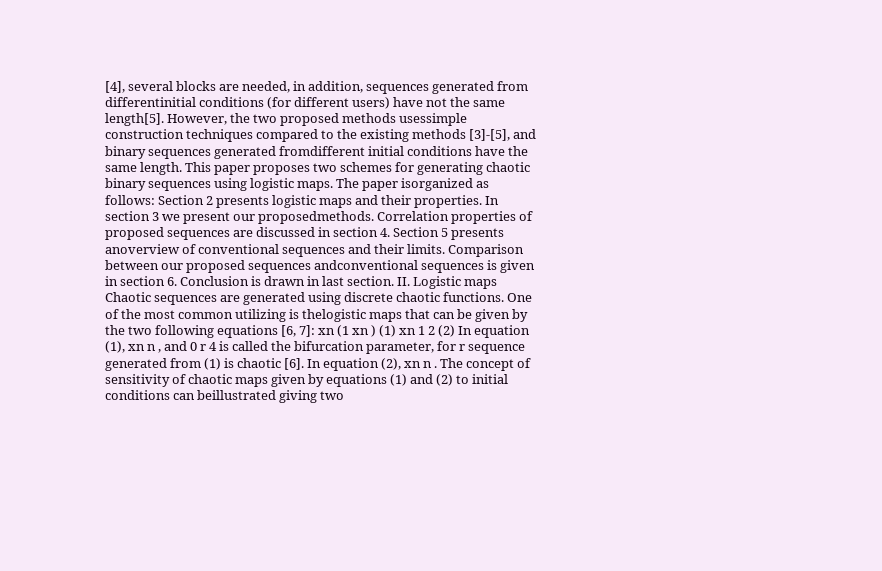[4], several blocks are needed, in addition, sequences generated from differentinitial conditions (for different users) have not the same length[5]. However, the two proposed methods usessimple construction techniques compared to the existing methods [3]-[5], and binary sequences generated fromdifferent initial conditions have the same length. This paper proposes two schemes for generating chaotic binary sequences using logistic maps. The paper isorganized as follows: Section 2 presents logistic maps and their properties. In section 3 we present our proposedmethods. Correlation properties of proposed sequences are discussed in section 4. Section 5 presents anoverview of conventional sequences and their limits. Comparison between our proposed sequences andconventional sequences is given in section 6. Conclusion is drawn in last section. II. Logistic maps Chaotic sequences are generated using discrete chaotic functions. One of the most common utilizing is thelogistic maps that can be given by the two following equations [6, 7]: xn (1 xn ) (1) xn 1 2 (2) In equation (1), xn n , and 0 r 4 is called the bifurcation parameter, for r sequence generated from (1) is chaotic [6]. In equation (2), xn n . The concept of sensitivity of chaotic maps given by equations (1) and (2) to initial conditions can beillustrated giving two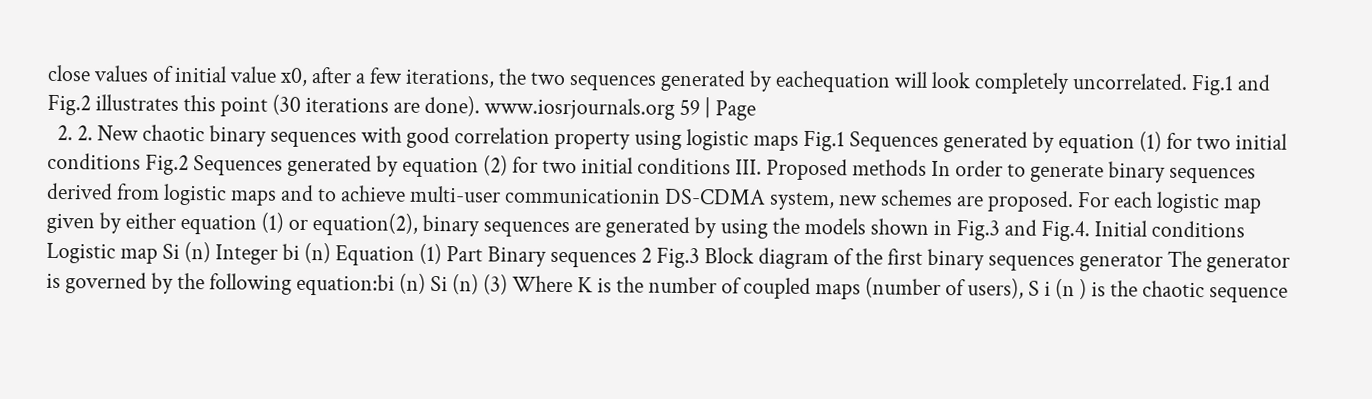close values of initial value x0, after a few iterations, the two sequences generated by eachequation will look completely uncorrelated. Fig.1 and Fig.2 illustrates this point (30 iterations are done). www.iosrjournals.org 59 | Page
  2. 2. New chaotic binary sequences with good correlation property using logistic maps Fig.1 Sequences generated by equation (1) for two initial conditions Fig.2 Sequences generated by equation (2) for two initial conditions III. Proposed methods In order to generate binary sequences derived from logistic maps and to achieve multi-user communicationin DS-CDMA system, new schemes are proposed. For each logistic map given by either equation (1) or equation(2), binary sequences are generated by using the models shown in Fig.3 and Fig.4. Initial conditions Logistic map Si (n) Integer bi (n) Equation (1) Part Binary sequences 2 Fig.3 Block diagram of the first binary sequences generator The generator is governed by the following equation:bi (n) Si (n) (3) Where K is the number of coupled maps (number of users), S i (n ) is the chaotic sequence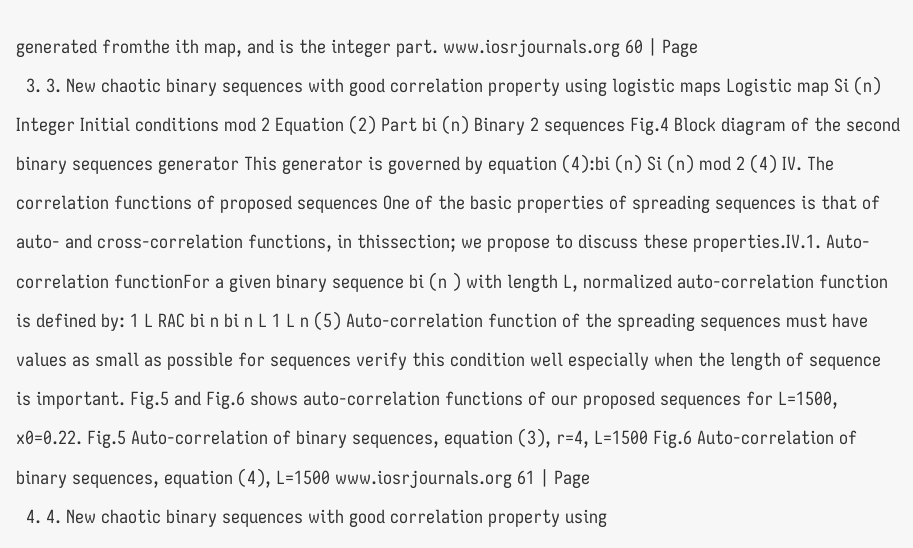generated fromthe ith map, and is the integer part. www.iosrjournals.org 60 | Page
  3. 3. New chaotic binary sequences with good correlation property using logistic maps Logistic map Si (n) Integer Initial conditions mod 2 Equation (2) Part bi (n) Binary 2 sequences Fig.4 Block diagram of the second binary sequences generator This generator is governed by equation (4):bi (n) Si (n) mod 2 (4) IV. The correlation functions of proposed sequences One of the basic properties of spreading sequences is that of auto- and cross-correlation functions, in thissection; we propose to discuss these properties.IV.1. Auto-correlation functionFor a given binary sequence bi (n ) with length L, normalized auto-correlation function is defined by: 1 L RAC bi n bi n L 1 L n (5) Auto-correlation function of the spreading sequences must have values as small as possible for sequences verify this condition well especially when the length of sequence is important. Fig.5 and Fig.6 shows auto-correlation functions of our proposed sequences for L=1500, x0=0.22. Fig.5 Auto-correlation of binary sequences, equation (3), r=4, L=1500 Fig.6 Auto-correlation of binary sequences, equation (4), L=1500 www.iosrjournals.org 61 | Page
  4. 4. New chaotic binary sequences with good correlation property using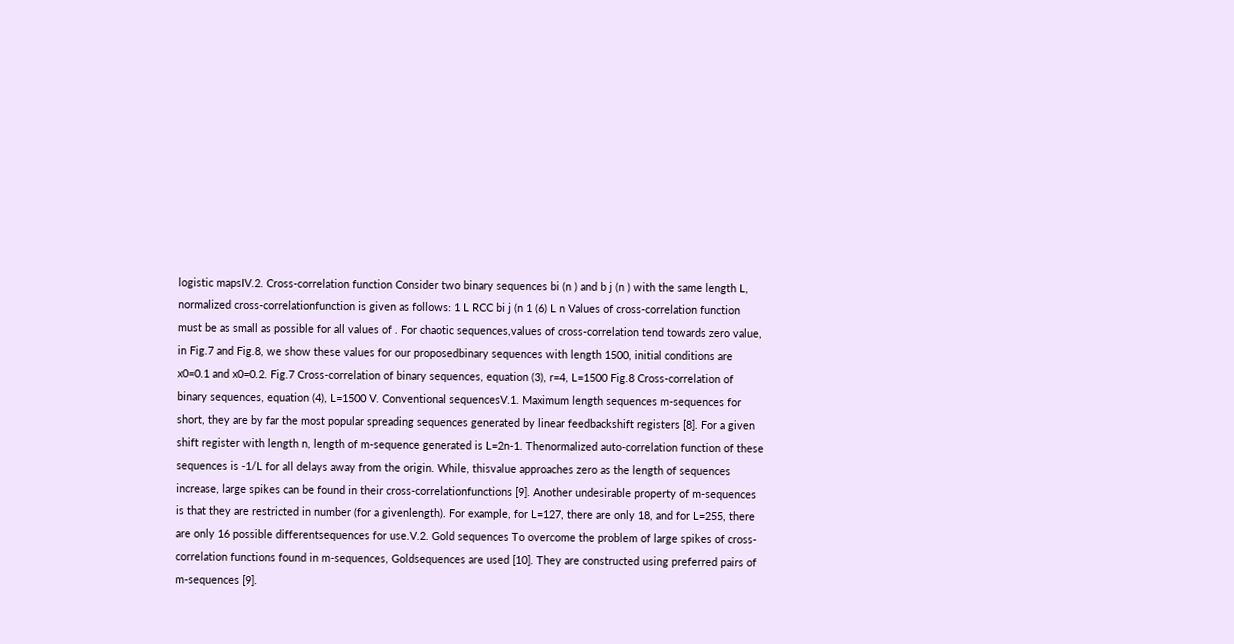logistic mapsIV.2. Cross-correlation function Consider two binary sequences bi (n ) and b j (n ) with the same length L, normalized cross-correlationfunction is given as follows: 1 L RCC bi j (n 1 (6) L n Values of cross-correlation function must be as small as possible for all values of . For chaotic sequences,values of cross-correlation tend towards zero value, in Fig.7 and Fig.8, we show these values for our proposedbinary sequences with length 1500, initial conditions are x0=0.1 and x0=0.2. Fig.7 Cross-correlation of binary sequences, equation (3), r=4, L=1500 Fig.8 Cross-correlation of binary sequences, equation (4), L=1500 V. Conventional sequencesV.1. Maximum length sequences m-sequences for short, they are by far the most popular spreading sequences generated by linear feedbackshift registers [8]. For a given shift register with length n, length of m-sequence generated is L=2n-1. Thenormalized auto-correlation function of these sequences is -1/L for all delays away from the origin. While, thisvalue approaches zero as the length of sequences increase, large spikes can be found in their cross-correlationfunctions [9]. Another undesirable property of m-sequences is that they are restricted in number (for a givenlength). For example, for L=127, there are only 18, and for L=255, there are only 16 possible differentsequences for use.V.2. Gold sequences To overcome the problem of large spikes of cross-correlation functions found in m-sequences, Goldsequences are used [10]. They are constructed using preferred pairs of m-sequences [9].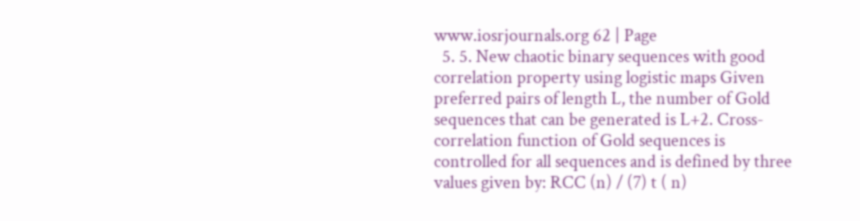www.iosrjournals.org 62 | Page
  5. 5. New chaotic binary sequences with good correlation property using logistic maps Given preferred pairs of length L, the number of Gold sequences that can be generated is L+2. Cross-correlation function of Gold sequences is controlled for all sequences and is defined by three values given by: RCC (n) / (7) t ( n)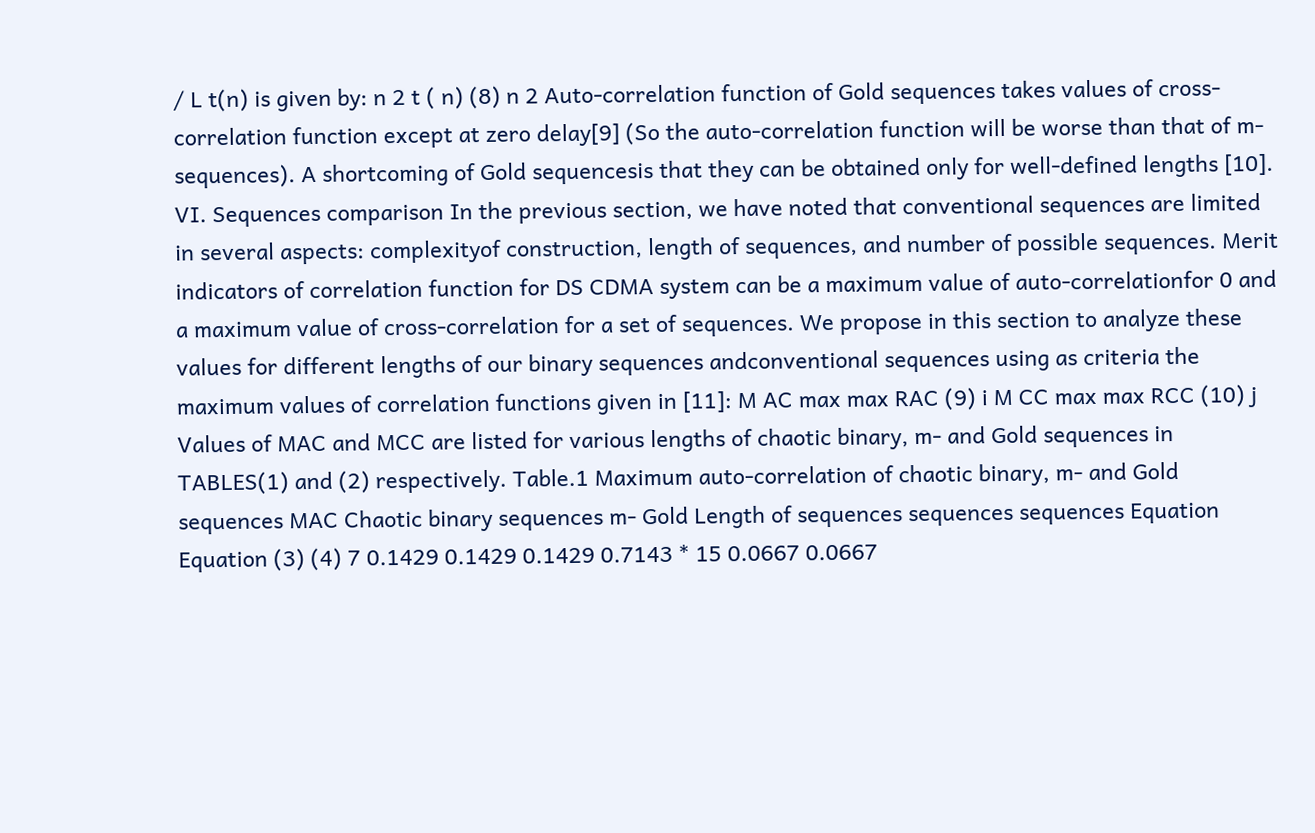/ L t(n) is given by: n 2 t ( n) (8) n 2 Auto-correlation function of Gold sequences takes values of cross-correlation function except at zero delay[9] (So the auto-correlation function will be worse than that of m-sequences). A shortcoming of Gold sequencesis that they can be obtained only for well-defined lengths [10]. VI. Sequences comparison In the previous section, we have noted that conventional sequences are limited in several aspects: complexityof construction, length of sequences, and number of possible sequences. Merit indicators of correlation function for DS CDMA system can be a maximum value of auto-correlationfor 0 and a maximum value of cross-correlation for a set of sequences. We propose in this section to analyze these values for different lengths of our binary sequences andconventional sequences using as criteria the maximum values of correlation functions given in [11]: M AC max max RAC (9) i M CC max max RCC (10) j Values of MAC and MCC are listed for various lengths of chaotic binary, m- and Gold sequences in TABLES(1) and (2) respectively. Table.1 Maximum auto-correlation of chaotic binary, m- and Gold sequences MAC Chaotic binary sequences m- Gold Length of sequences sequences sequences Equation Equation (3) (4) 7 0.1429 0.1429 0.1429 0.7143 * 15 0.0667 0.0667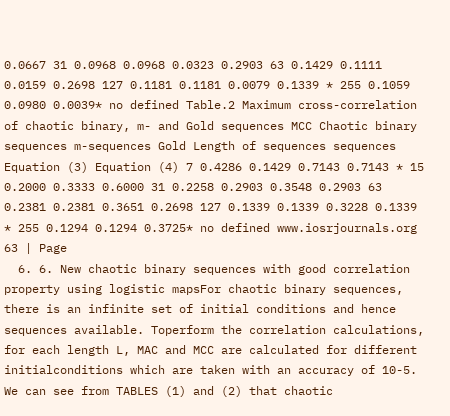0.0667 31 0.0968 0.0968 0.0323 0.2903 63 0.1429 0.1111 0.0159 0.2698 127 0.1181 0.1181 0.0079 0.1339 * 255 0.1059 0.0980 0.0039* no defined Table.2 Maximum cross-correlation of chaotic binary, m- and Gold sequences MCC Chaotic binary sequences m-sequences Gold Length of sequences sequences Equation (3) Equation (4) 7 0.4286 0.1429 0.7143 0.7143 * 15 0.2000 0.3333 0.6000 31 0.2258 0.2903 0.3548 0.2903 63 0.2381 0.2381 0.3651 0.2698 127 0.1339 0.1339 0.3228 0.1339 * 255 0.1294 0.1294 0.3725* no defined www.iosrjournals.org 63 | Page
  6. 6. New chaotic binary sequences with good correlation property using logistic mapsFor chaotic binary sequences, there is an infinite set of initial conditions and hence sequences available. Toperform the correlation calculations, for each length L, MAC and MCC are calculated for different initialconditions which are taken with an accuracy of 10-5. We can see from TABLES (1) and (2) that chaotic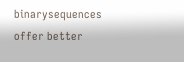binarysequences offer better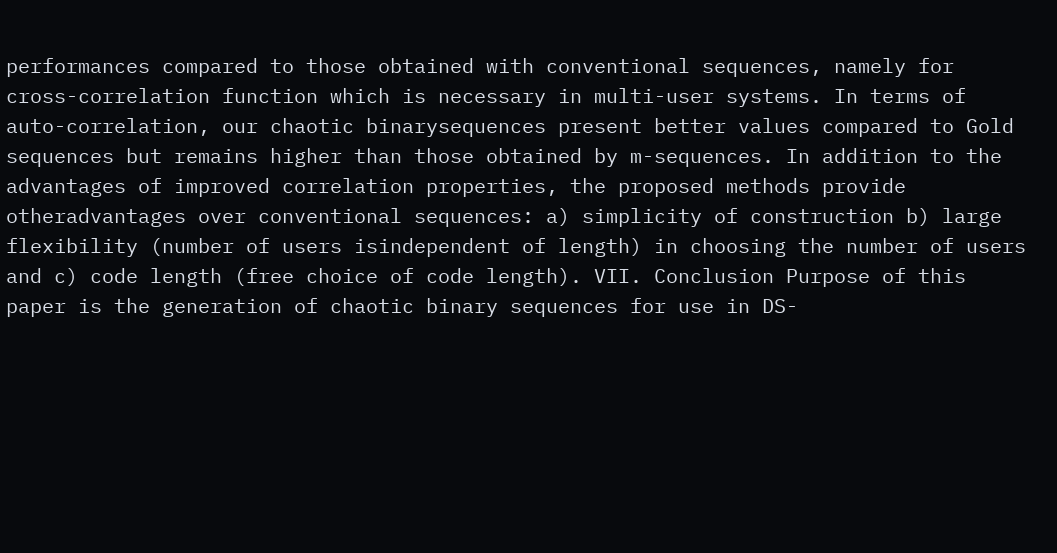performances compared to those obtained with conventional sequences, namely for cross-correlation function which is necessary in multi-user systems. In terms of auto-correlation, our chaotic binarysequences present better values compared to Gold sequences but remains higher than those obtained by m-sequences. In addition to the advantages of improved correlation properties, the proposed methods provide otheradvantages over conventional sequences: a) simplicity of construction b) large flexibility (number of users isindependent of length) in choosing the number of users and c) code length (free choice of code length). VII. Conclusion Purpose of this paper is the generation of chaotic binary sequences for use in DS-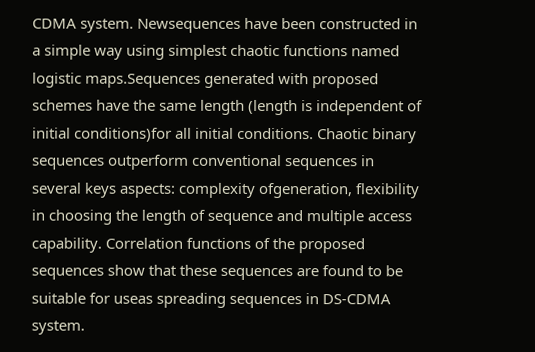CDMA system. Newsequences have been constructed in a simple way using simplest chaotic functions named logistic maps.Sequences generated with proposed schemes have the same length (length is independent of initial conditions)for all initial conditions. Chaotic binary sequences outperform conventional sequences in several keys aspects: complexity ofgeneration, flexibility in choosing the length of sequence and multiple access capability. Correlation functions of the proposed sequences show that these sequences are found to be suitable for useas spreading sequences in DS-CDMA system.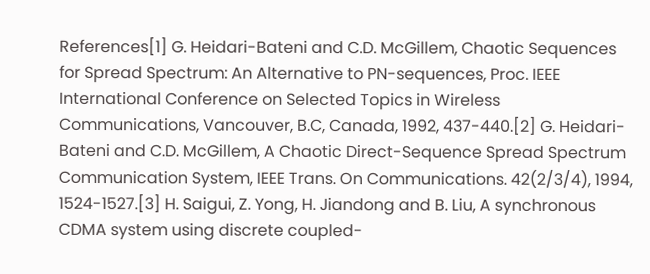References[1] G. Heidari-Bateni and C.D. McGillem, Chaotic Sequences for Spread Spectrum: An Alternative to PN-sequences, Proc. IEEE International Conference on Selected Topics in Wireless Communications, Vancouver, B.C, Canada, 1992, 437-440.[2] G. Heidari-Bateni and C.D. McGillem, A Chaotic Direct-Sequence Spread Spectrum Communication System, IEEE Trans. On Communications. 42(2/3/4), 1994, 1524-1527.[3] H. Saigui, Z. Yong, H. Jiandong and B. Liu, A synchronous CDMA system using discrete coupled-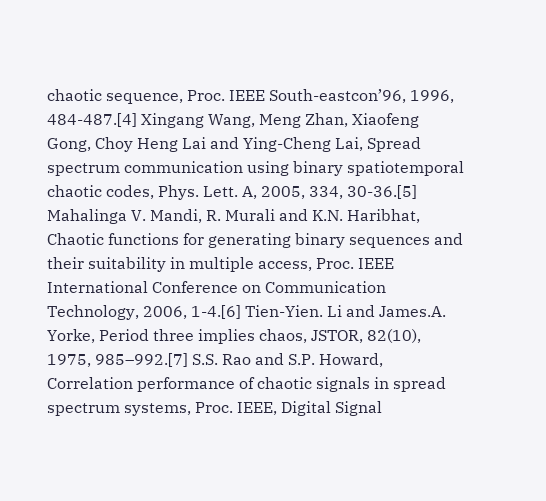chaotic sequence, Proc. IEEE South-eastcon’96, 1996, 484-487.[4] Xingang Wang, Meng Zhan, Xiaofeng Gong, Choy Heng Lai and Ying-Cheng Lai, Spread spectrum communication using binary spatiotemporal chaotic codes, Phys. Lett. A, 2005, 334, 30-36.[5] Mahalinga V. Mandi, R. Murali and K.N. Haribhat, Chaotic functions for generating binary sequences and their suitability in multiple access, Proc. IEEE International Conference on Communication Technology, 2006, 1-4.[6] Tien-Yien. Li and James.A. Yorke, Period three implies chaos, JSTOR, 82(10), 1975, 985–992.[7] S.S. Rao and S.P. Howard, Correlation performance of chaotic signals in spread spectrum systems, Proc. IEEE, Digital Signal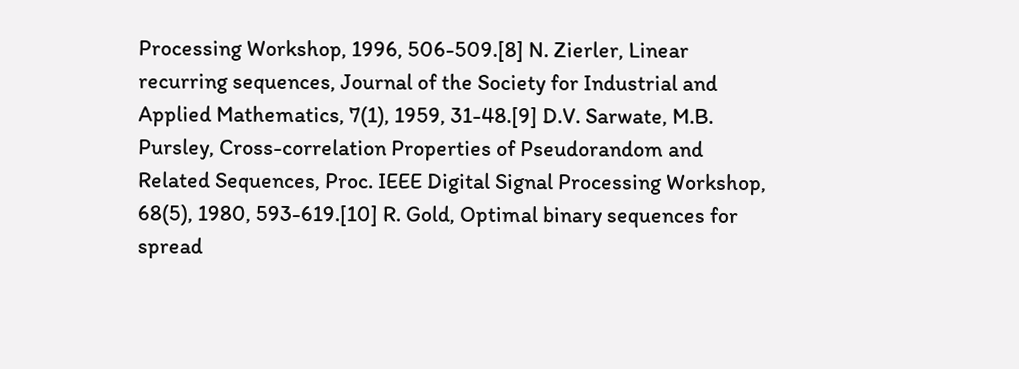Processing Workshop, 1996, 506-509.[8] N. Zierler, Linear recurring sequences, Journal of the Society for Industrial and Applied Mathematics, 7(1), 1959, 31-48.[9] D.V. Sarwate, M.B. Pursley, Cross-correlation Properties of Pseudorandom and Related Sequences, Proc. IEEE Digital Signal Processing Workshop, 68(5), 1980, 593-619.[10] R. Gold, Optimal binary sequences for spread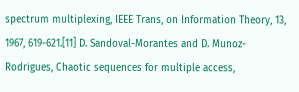spectrum multiplexing, IEEE Trans, on Information Theory, 13, 1967, 619-621.[11] D. Sandoval-Morantes and D. Munoz-Rodrigues, Chaotic sequences for multiple access,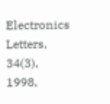Electronics Letters, 34(3), 1998,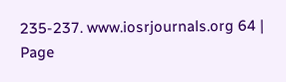235-237. www.iosrjournals.org 64 | Page